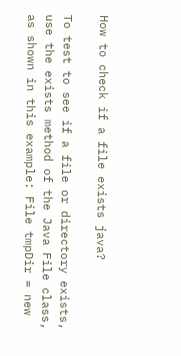How to check if a file exists java?

To test to see if a file or directory exists, use the exists method of the Java File class, as shown in this example: File tmpDir = new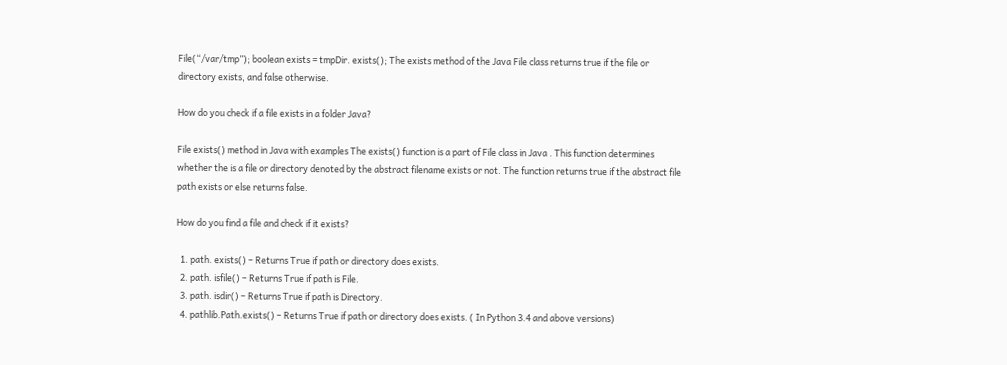File(“/var/tmp”); boolean exists = tmpDir. exists(); The exists method of the Java File class returns true if the file or directory exists, and false otherwise.

How do you check if a file exists in a folder Java?

File exists() method in Java with examples The exists() function is a part of File class in Java . This function determines whether the is a file or directory denoted by the abstract filename exists or not. The function returns true if the abstract file path exists or else returns false.

How do you find a file and check if it exists?

  1. path. exists() – Returns True if path or directory does exists.
  2. path. isfile() – Returns True if path is File.
  3. path. isdir() – Returns True if path is Directory.
  4. pathlib.Path.exists() – Returns True if path or directory does exists. ( In Python 3.4 and above versions)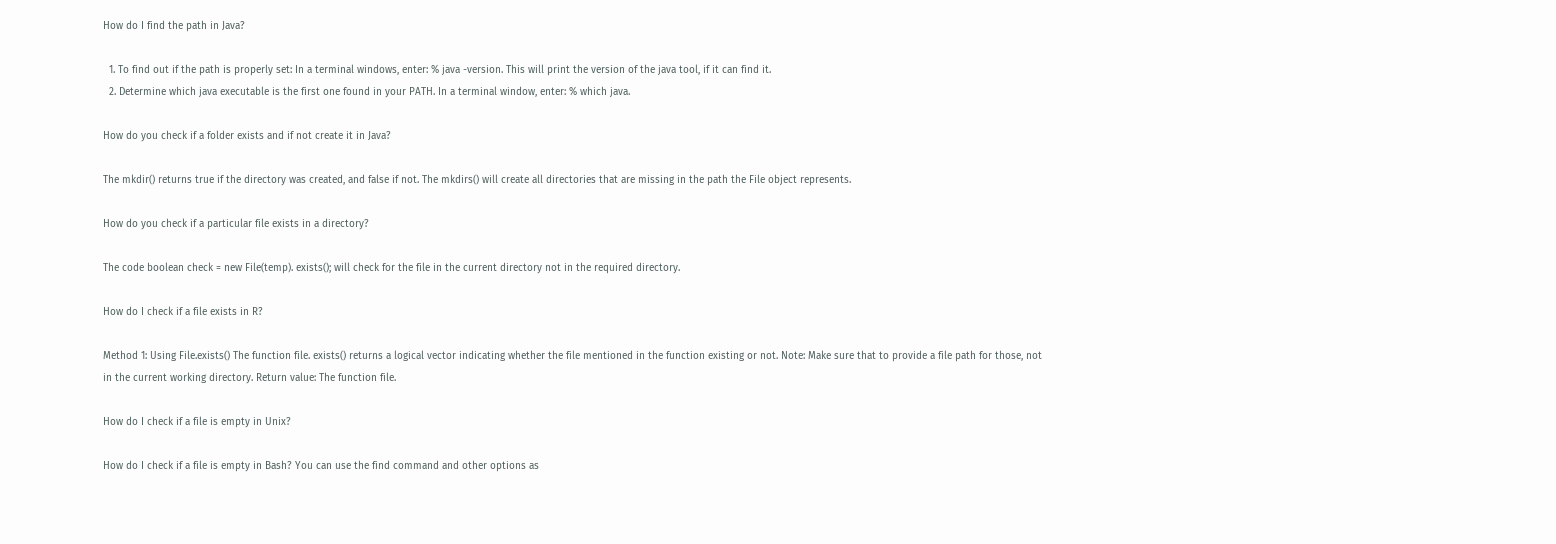How do I find the path in Java?

  1. To find out if the path is properly set: In a terminal windows, enter: % java -version. This will print the version of the java tool, if it can find it.
  2. Determine which java executable is the first one found in your PATH. In a terminal window, enter: % which java.

How do you check if a folder exists and if not create it in Java?

The mkdir() returns true if the directory was created, and false if not. The mkdirs() will create all directories that are missing in the path the File object represents.

How do you check if a particular file exists in a directory?

The code boolean check = new File(temp). exists(); will check for the file in the current directory not in the required directory.

How do I check if a file exists in R?

Method 1: Using File.exists() The function file. exists() returns a logical vector indicating whether the file mentioned in the function existing or not. Note: Make sure that to provide a file path for those, not in the current working directory. Return value: The function file.

How do I check if a file is empty in Unix?

How do I check if a file is empty in Bash? You can use the find command and other options as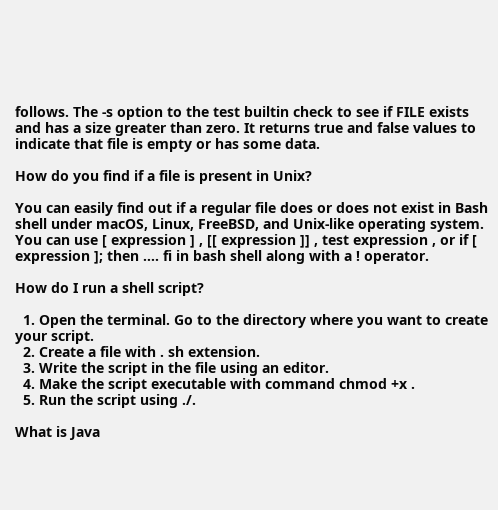follows. The -s option to the test builtin check to see if FILE exists and has a size greater than zero. It returns true and false values to indicate that file is empty or has some data.

How do you find if a file is present in Unix?

You can easily find out if a regular file does or does not exist in Bash shell under macOS, Linux, FreeBSD, and Unix-like operating system. You can use [ expression ] , [[ expression ]] , test expression , or if [ expression ]; then …. fi in bash shell along with a ! operator.

How do I run a shell script?

  1. Open the terminal. Go to the directory where you want to create your script.
  2. Create a file with . sh extension.
  3. Write the script in the file using an editor.
  4. Make the script executable with command chmod +x .
  5. Run the script using ./.

What is Java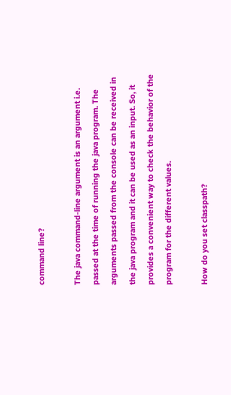command line?

The java command-line argument is an argument i.e. passed at the time of running the java program. The arguments passed from the console can be received in the java program and it can be used as an input. So, it provides a convenient way to check the behavior of the program for the different values.

How do you set classpath?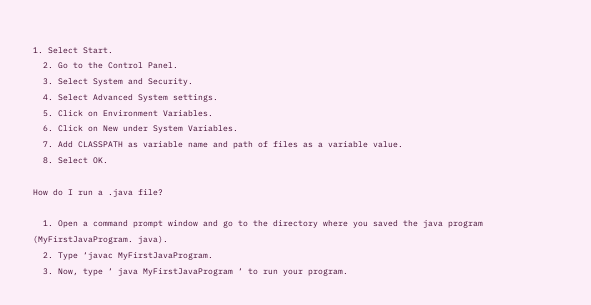1. Select Start.
  2. Go to the Control Panel.
  3. Select System and Security.
  4. Select Advanced System settings.
  5. Click on Environment Variables.
  6. Click on New under System Variables.
  7. Add CLASSPATH as variable name and path of files as a variable value.
  8. Select OK.

How do I run a .java file?

  1. Open a command prompt window and go to the directory where you saved the java program (MyFirstJavaProgram. java).
  2. Type ‘javac MyFirstJavaProgram.
  3. Now, type ‘ java MyFirstJavaProgram ‘ to run your program.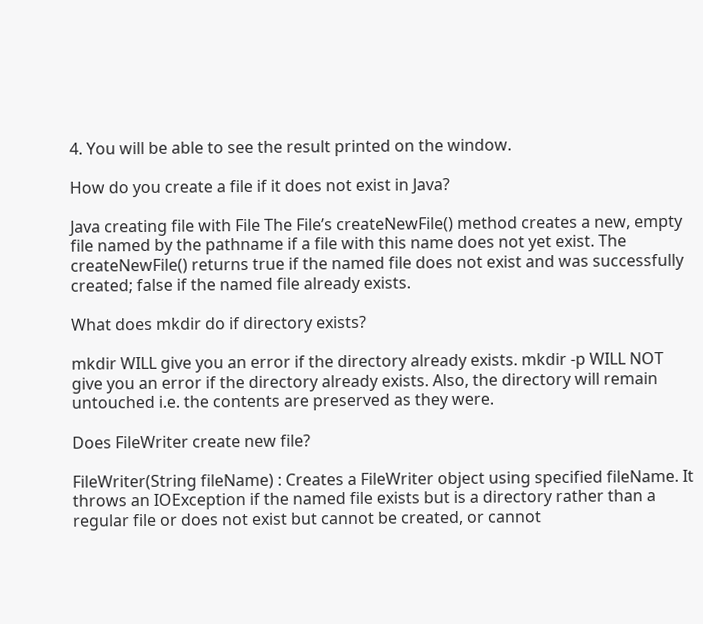4. You will be able to see the result printed on the window.

How do you create a file if it does not exist in Java?

Java creating file with File The File’s createNewFile() method creates a new, empty file named by the pathname if a file with this name does not yet exist. The createNewFile() returns true if the named file does not exist and was successfully created; false if the named file already exists.

What does mkdir do if directory exists?

mkdir WILL give you an error if the directory already exists. mkdir -p WILL NOT give you an error if the directory already exists. Also, the directory will remain untouched i.e. the contents are preserved as they were.

Does FileWriter create new file?

FileWriter(String fileName) : Creates a FileWriter object using specified fileName. It throws an IOException if the named file exists but is a directory rather than a regular file or does not exist but cannot be created, or cannot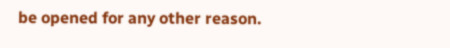be opened for any other reason.